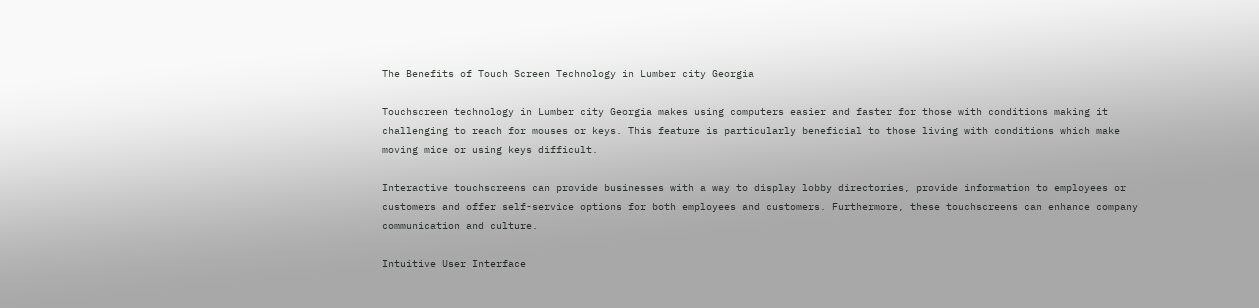The Benefits of Touch Screen Technology in Lumber city Georgia

Touchscreen technology in Lumber city Georgia makes using computers easier and faster for those with conditions making it challenging to reach for mouses or keys. This feature is particularly beneficial to those living with conditions which make moving mice or using keys difficult.

Interactive touchscreens can provide businesses with a way to display lobby directories, provide information to employees or customers and offer self-service options for both employees and customers. Furthermore, these touchscreens can enhance company communication and culture.

Intuitive User Interface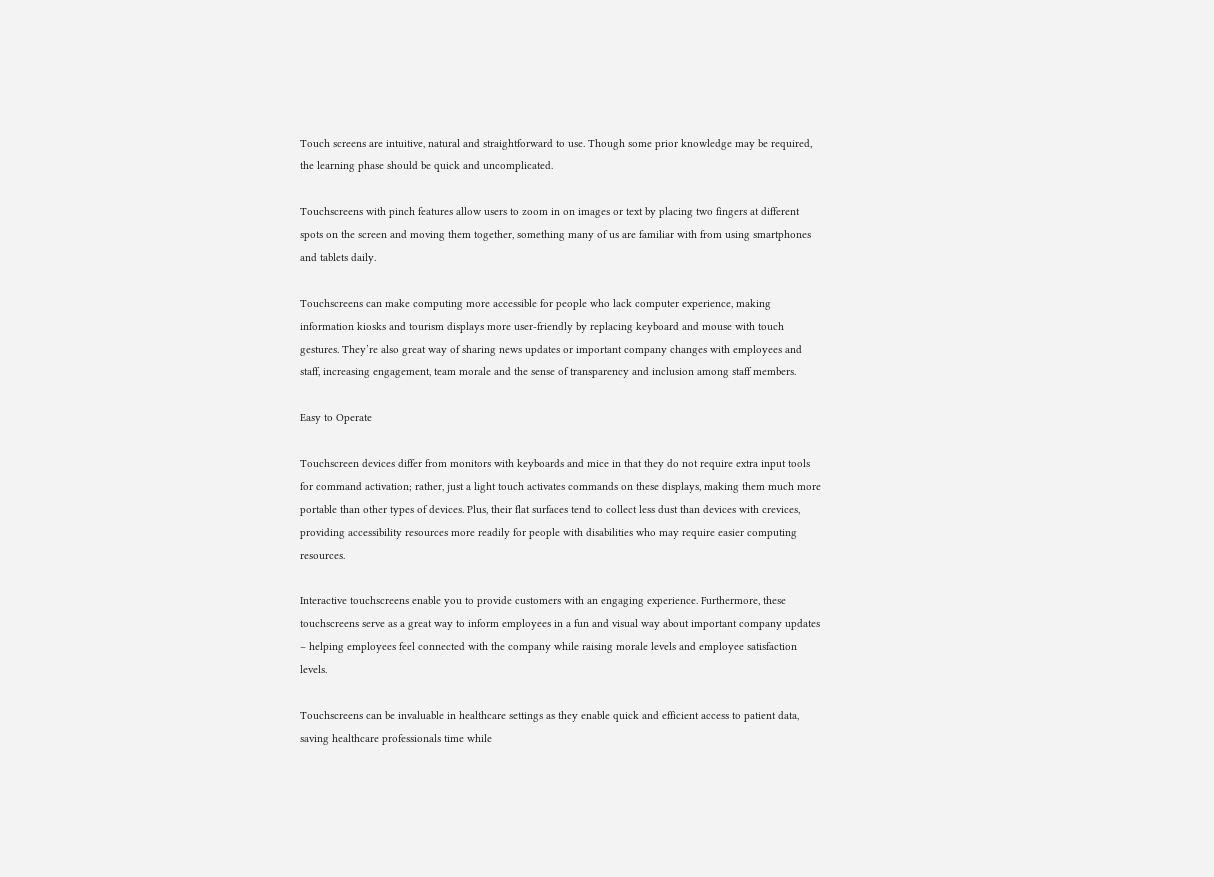Touch screens are intuitive, natural and straightforward to use. Though some prior knowledge may be required, the learning phase should be quick and uncomplicated.

Touchscreens with pinch features allow users to zoom in on images or text by placing two fingers at different spots on the screen and moving them together, something many of us are familiar with from using smartphones and tablets daily.

Touchscreens can make computing more accessible for people who lack computer experience, making information kiosks and tourism displays more user-friendly by replacing keyboard and mouse with touch gestures. They’re also great way of sharing news updates or important company changes with employees and staff, increasing engagement, team morale and the sense of transparency and inclusion among staff members.

Easy to Operate

Touchscreen devices differ from monitors with keyboards and mice in that they do not require extra input tools for command activation; rather, just a light touch activates commands on these displays, making them much more portable than other types of devices. Plus, their flat surfaces tend to collect less dust than devices with crevices, providing accessibility resources more readily for people with disabilities who may require easier computing resources.

Interactive touchscreens enable you to provide customers with an engaging experience. Furthermore, these touchscreens serve as a great way to inform employees in a fun and visual way about important company updates – helping employees feel connected with the company while raising morale levels and employee satisfaction levels.

Touchscreens can be invaluable in healthcare settings as they enable quick and efficient access to patient data, saving healthcare professionals time while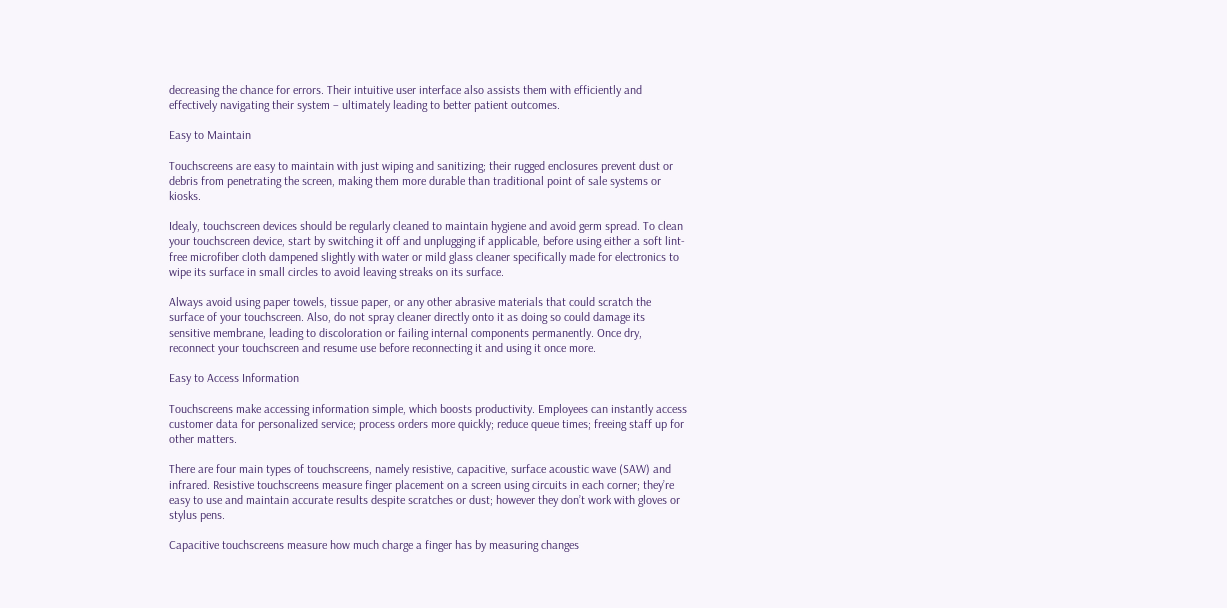decreasing the chance for errors. Their intuitive user interface also assists them with efficiently and effectively navigating their system – ultimately leading to better patient outcomes.

Easy to Maintain

Touchscreens are easy to maintain with just wiping and sanitizing; their rugged enclosures prevent dust or debris from penetrating the screen, making them more durable than traditional point of sale systems or kiosks.

Idealy, touchscreen devices should be regularly cleaned to maintain hygiene and avoid germ spread. To clean your touchscreen device, start by switching it off and unplugging if applicable, before using either a soft lint-free microfiber cloth dampened slightly with water or mild glass cleaner specifically made for electronics to wipe its surface in small circles to avoid leaving streaks on its surface.

Always avoid using paper towels, tissue paper, or any other abrasive materials that could scratch the surface of your touchscreen. Also, do not spray cleaner directly onto it as doing so could damage its sensitive membrane, leading to discoloration or failing internal components permanently. Once dry, reconnect your touchscreen and resume use before reconnecting it and using it once more.

Easy to Access Information

Touchscreens make accessing information simple, which boosts productivity. Employees can instantly access customer data for personalized service; process orders more quickly; reduce queue times; freeing staff up for other matters.

There are four main types of touchscreens, namely resistive, capacitive, surface acoustic wave (SAW) and infrared. Resistive touchscreens measure finger placement on a screen using circuits in each corner; they’re easy to use and maintain accurate results despite scratches or dust; however they don’t work with gloves or stylus pens.

Capacitive touchscreens measure how much charge a finger has by measuring changes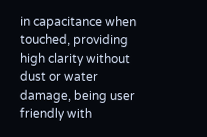in capacitance when touched, providing high clarity without dust or water damage, being user friendly with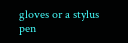gloves or a stylus pen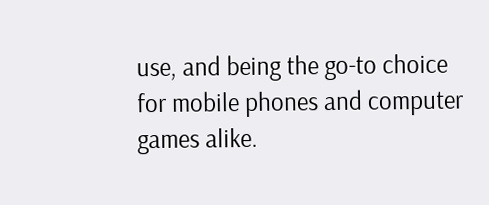use, and being the go-to choice for mobile phones and computer games alike.